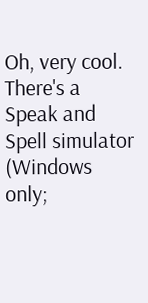Oh, very cool. There's a Speak and Spell simulator (Windows only;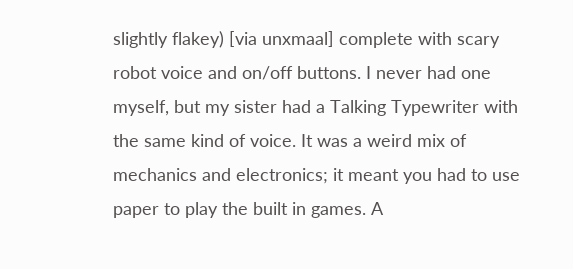slightly flakey) [via unxmaal] complete with scary robot voice and on/off buttons. I never had one myself, but my sister had a Talking Typewriter with the same kind of voice. It was a weird mix of mechanics and electronics; it meant you had to use paper to play the built in games. A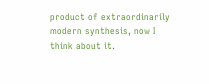product of extraordinarily modern synthesis, now I think about it.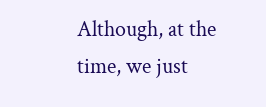Although, at the time, we just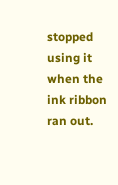stopped using it when the ink ribbon ran out.